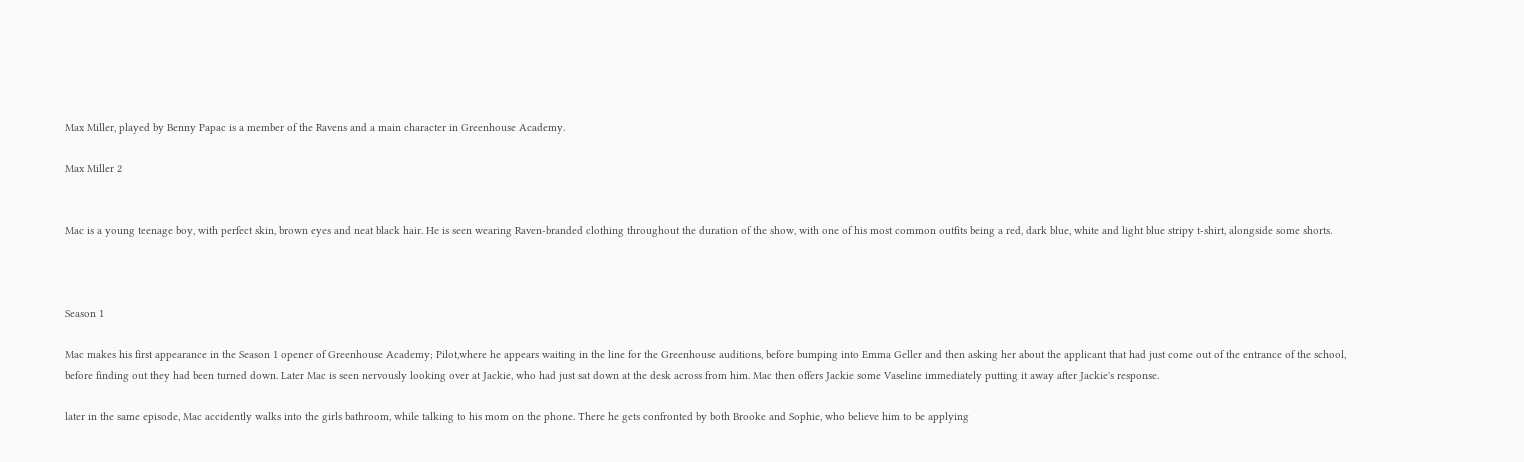Max Miller, played by Benny Papac is a member of the Ravens and a main character in Greenhouse Academy.

Max Miller 2


Mac is a young teenage boy, with perfect skin, brown eyes and neat black hair. He is seen wearing Raven-branded clothing throughout the duration of the show, with one of his most common outfits being a red, dark blue, white and light blue stripy t-shirt, alongside some shorts.



Season 1

Mac makes his first appearance in the Season 1 opener of Greenhouse Academy; Pilot,where he appears waiting in the line for the Greenhouse auditions, before bumping into Emma Geller and then asking her about the applicant that had just come out of the entrance of the school, before finding out they had been turned down. Later Mac is seen nervously looking over at Jackie, who had just sat down at the desk across from him. Mac then offers Jackie some Vaseline immediately putting it away after Jackie's response.

later in the same episode, Mac accidently walks into the girls bathroom, while talking to his mom on the phone. There he gets confronted by both Brooke and Sophie, who believe him to be applying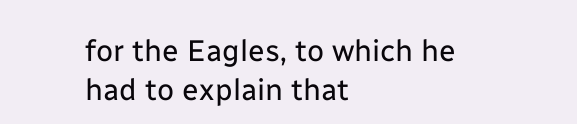for the Eagles, to which he had to explain that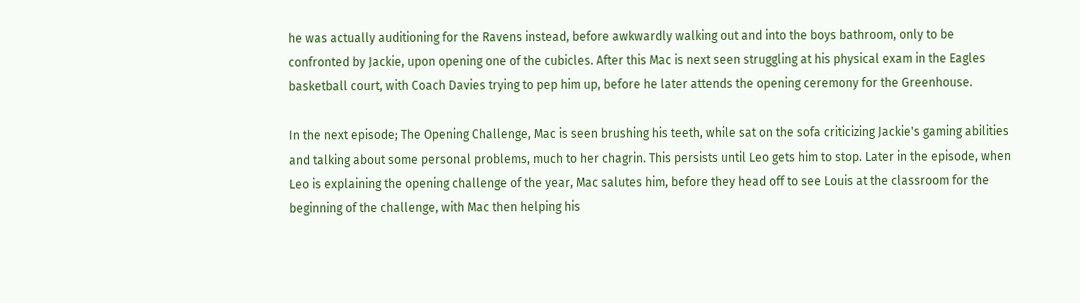he was actually auditioning for the Ravens instead, before awkwardly walking out and into the boys bathroom, only to be confronted by Jackie, upon opening one of the cubicles. After this Mac is next seen struggling at his physical exam in the Eagles basketball court, with Coach Davies trying to pep him up, before he later attends the opening ceremony for the Greenhouse.

In the next episode; The Opening Challenge, Mac is seen brushing his teeth, while sat on the sofa criticizing Jackie's gaming abilities and talking about some personal problems, much to her chagrin. This persists until Leo gets him to stop. Later in the episode, when Leo is explaining the opening challenge of the year, Mac salutes him, before they head off to see Louis at the classroom for the beginning of the challenge, with Mac then helping his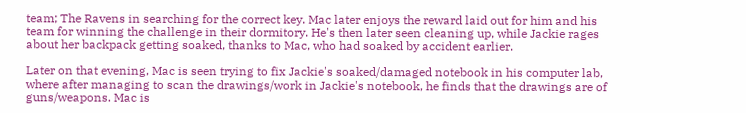team; The Ravens in searching for the correct key. Mac later enjoys the reward laid out for him and his team for winning the challenge in their dormitory. He's then later seen cleaning up, while Jackie rages about her backpack getting soaked, thanks to Mac, who had soaked by accident earlier.

Later on that evening, Mac is seen trying to fix Jackie's soaked/damaged notebook in his computer lab, where after managing to scan the drawings/work in Jackie's notebook, he finds that the drawings are of guns/weapons. Mac is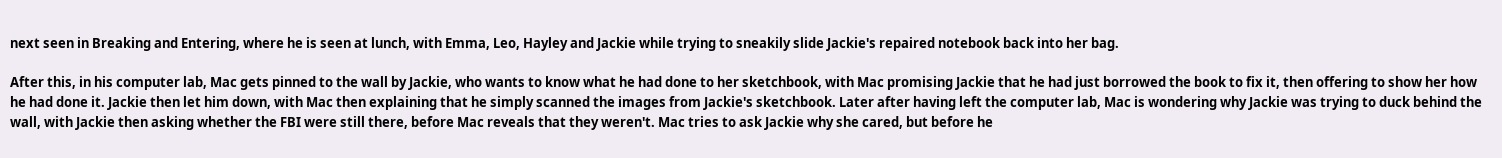next seen in Breaking and Entering, where he is seen at lunch, with Emma, Leo, Hayley and Jackie while trying to sneakily slide Jackie's repaired notebook back into her bag.

After this, in his computer lab, Mac gets pinned to the wall by Jackie, who wants to know what he had done to her sketchbook, with Mac promising Jackie that he had just borrowed the book to fix it, then offering to show her how he had done it. Jackie then let him down, with Mac then explaining that he simply scanned the images from Jackie's sketchbook. Later after having left the computer lab, Mac is wondering why Jackie was trying to duck behind the wall, with Jackie then asking whether the FBI were still there, before Mac reveals that they weren't. Mac tries to ask Jackie why she cared, but before he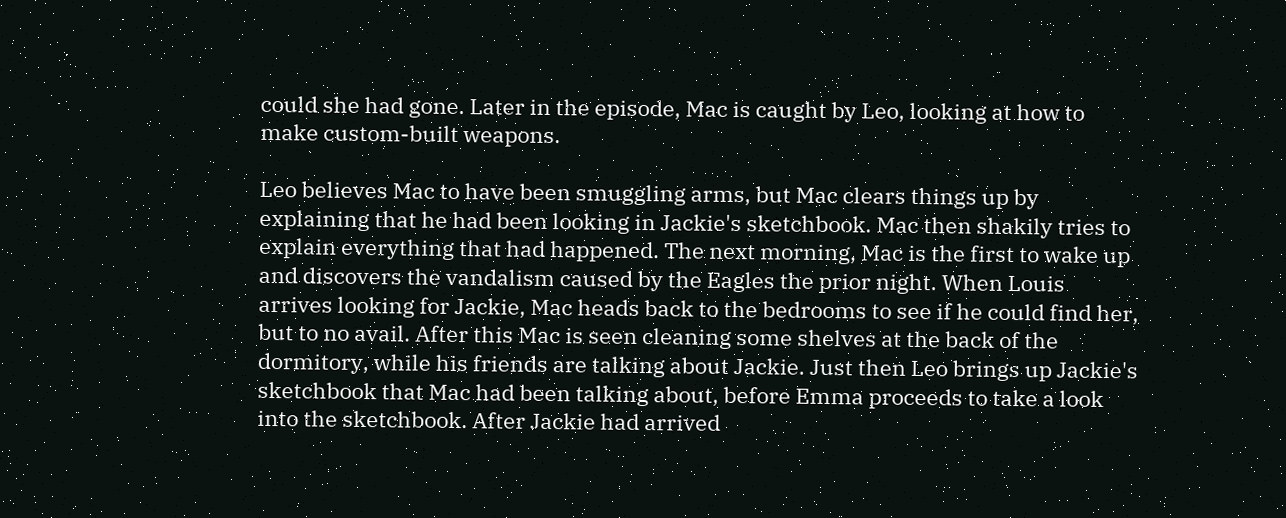could she had gone. Later in the episode, Mac is caught by Leo, looking at how to make custom-built weapons.

Leo believes Mac to have been smuggling arms, but Mac clears things up by explaining that he had been looking in Jackie's sketchbook. Mac then shakily tries to explain everything that had happened. The next morning, Mac is the first to wake up and discovers the vandalism caused by the Eagles the prior night. When Louis arrives looking for Jackie, Mac heads back to the bedrooms to see if he could find her, but to no avail. After this Mac is seen cleaning some shelves at the back of the dormitory, while his friends are talking about Jackie. Just then Leo brings up Jackie's sketchbook that Mac had been talking about, before Emma proceeds to take a look into the sketchbook. After Jackie had arrived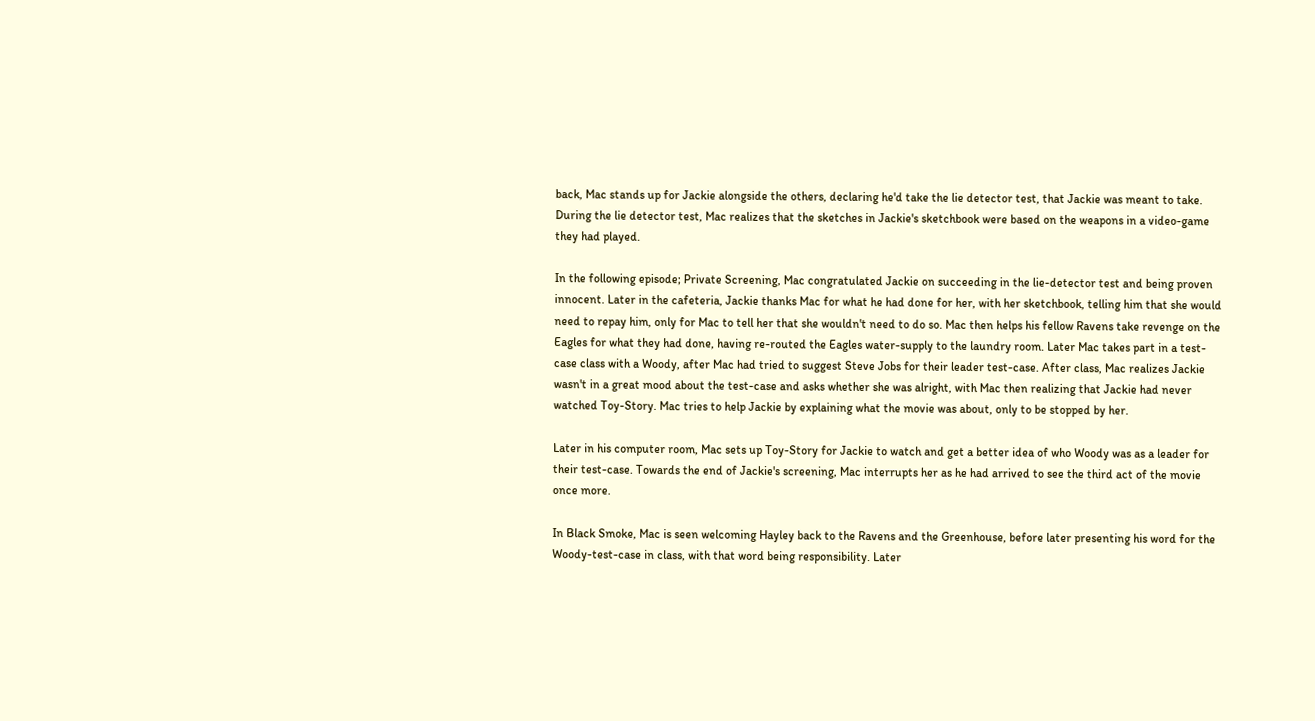back, Mac stands up for Jackie alongside the others, declaring he'd take the lie detector test, that Jackie was meant to take. During the lie detector test, Mac realizes that the sketches in Jackie's sketchbook were based on the weapons in a video-game they had played.

In the following episode; Private Screening, Mac congratulated Jackie on succeeding in the lie-detector test and being proven innocent. Later in the cafeteria, Jackie thanks Mac for what he had done for her, with her sketchbook, telling him that she would need to repay him, only for Mac to tell her that she wouldn't need to do so. Mac then helps his fellow Ravens take revenge on the Eagles for what they had done, having re-routed the Eagles water-supply to the laundry room. Later Mac takes part in a test-case class with a Woody, after Mac had tried to suggest Steve Jobs for their leader test-case. After class, Mac realizes Jackie wasn't in a great mood about the test-case and asks whether she was alright, with Mac then realizing that Jackie had never watched Toy-Story. Mac tries to help Jackie by explaining what the movie was about, only to be stopped by her.

Later in his computer room, Mac sets up Toy-Story for Jackie to watch and get a better idea of who Woody was as a leader for their test-case. Towards the end of Jackie's screening, Mac interrupts her as he had arrived to see the third act of the movie once more.

In Black Smoke, Mac is seen welcoming Hayley back to the Ravens and the Greenhouse, before later presenting his word for the Woody-test-case in class, with that word being responsibility. Later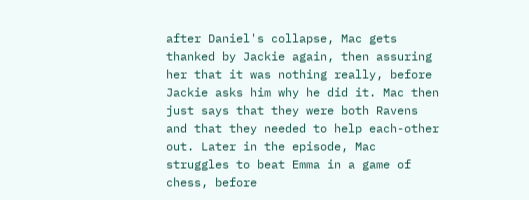after Daniel's collapse, Mac gets thanked by Jackie again, then assuring her that it was nothing really, before Jackie asks him why he did it. Mac then just says that they were both Ravens and that they needed to help each-other out. Later in the episode, Mac struggles to beat Emma in a game of chess, before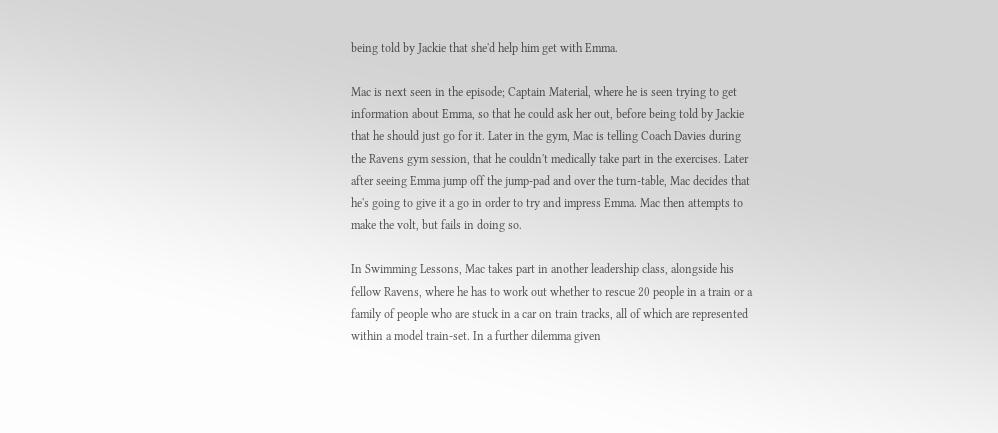being told by Jackie that she'd help him get with Emma.

Mac is next seen in the episode; Captain Material, where he is seen trying to get information about Emma, so that he could ask her out, before being told by Jackie that he should just go for it. Later in the gym, Mac is telling Coach Davies during the Ravens gym session, that he couldn't medically take part in the exercises. Later after seeing Emma jump off the jump-pad and over the turn-table, Mac decides that he's going to give it a go in order to try and impress Emma. Mac then attempts to make the volt, but fails in doing so.

In Swimming Lessons, Mac takes part in another leadership class, alongside his fellow Ravens, where he has to work out whether to rescue 20 people in a train or a family of people who are stuck in a car on train tracks, all of which are represented within a model train-set. In a further dilemma given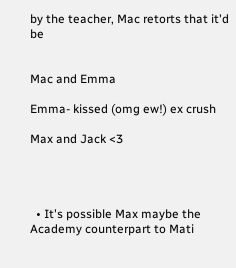by the teacher, Mac retorts that it'd be


Mac and Emma

Emma- kissed (omg ew!) ex crush

Max and Jack <3




  • It's possible Max maybe the Academy counterpart to Mati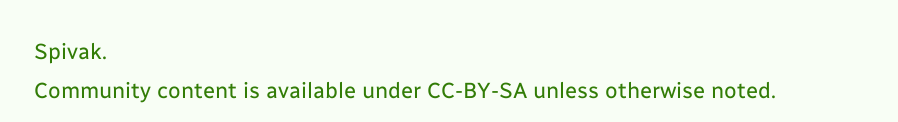Spivak.
Community content is available under CC-BY-SA unless otherwise noted.